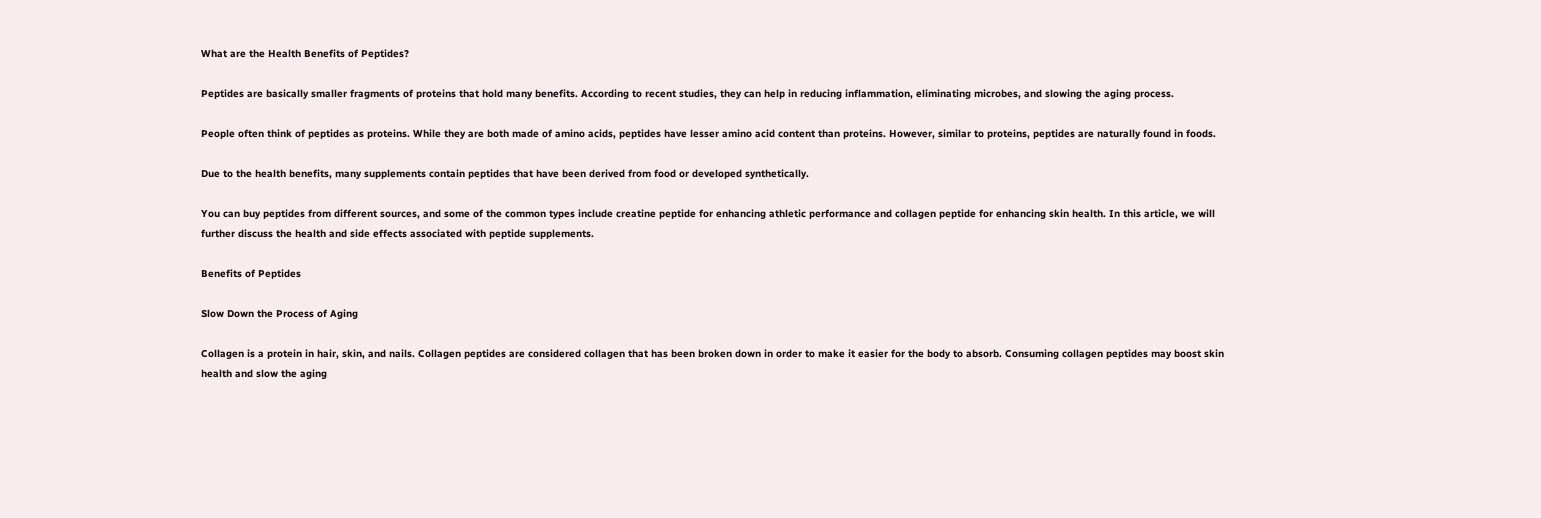What are the Health Benefits of Peptides?

Peptides are basically smaller fragments of proteins that hold many benefits. According to recent studies, they can help in reducing inflammation, eliminating microbes, and slowing the aging process.

People often think of peptides as proteins. While they are both made of amino acids, peptides have lesser amino acid content than proteins. However, similar to proteins, peptides are naturally found in foods.

Due to the health benefits, many supplements contain peptides that have been derived from food or developed synthetically.

You can buy peptides from different sources, and some of the common types include creatine peptide for enhancing athletic performance and collagen peptide for enhancing skin health. In this article, we will further discuss the health and side effects associated with peptide supplements.

Benefits of Peptides

Slow Down the Process of Aging

Collagen is a protein in hair, skin, and nails. Collagen peptides are considered collagen that has been broken down in order to make it easier for the body to absorb. Consuming collagen peptides may boost skin health and slow the aging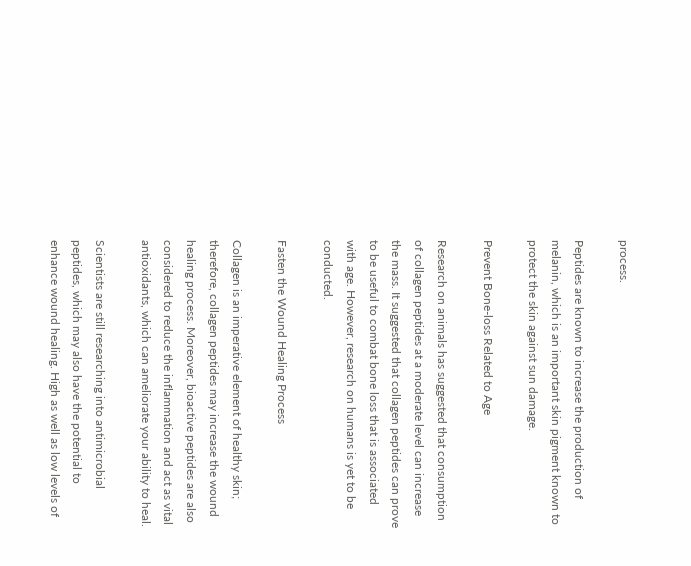process.

Peptides are known to increase the production of melanin, which is an important skin pigment known to protect the skin against sun damage.

Prevent Bone-loss Related to Age

Research on animals has suggested that consumption of collagen peptides at a moderate level can increase the mass. It suggested that collagen peptides can prove to be useful to combat bone loss that is associated with age. However, research on humans is yet to be conducted.

Fasten the Wound Healing Process

Collagen is an imperative element of healthy skin; therefore, collagen peptides may increase the wound healing process. Moreover, bioactive peptides are also considered to reduce the inflammation and act as vital antioxidants, which can ameliorate your ability to heal.

Scientists are still researching into antimicrobial peptides, which may also have the potential to enhance wound healing. High as well as low levels of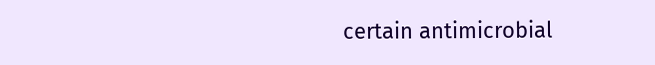certain antimicrobial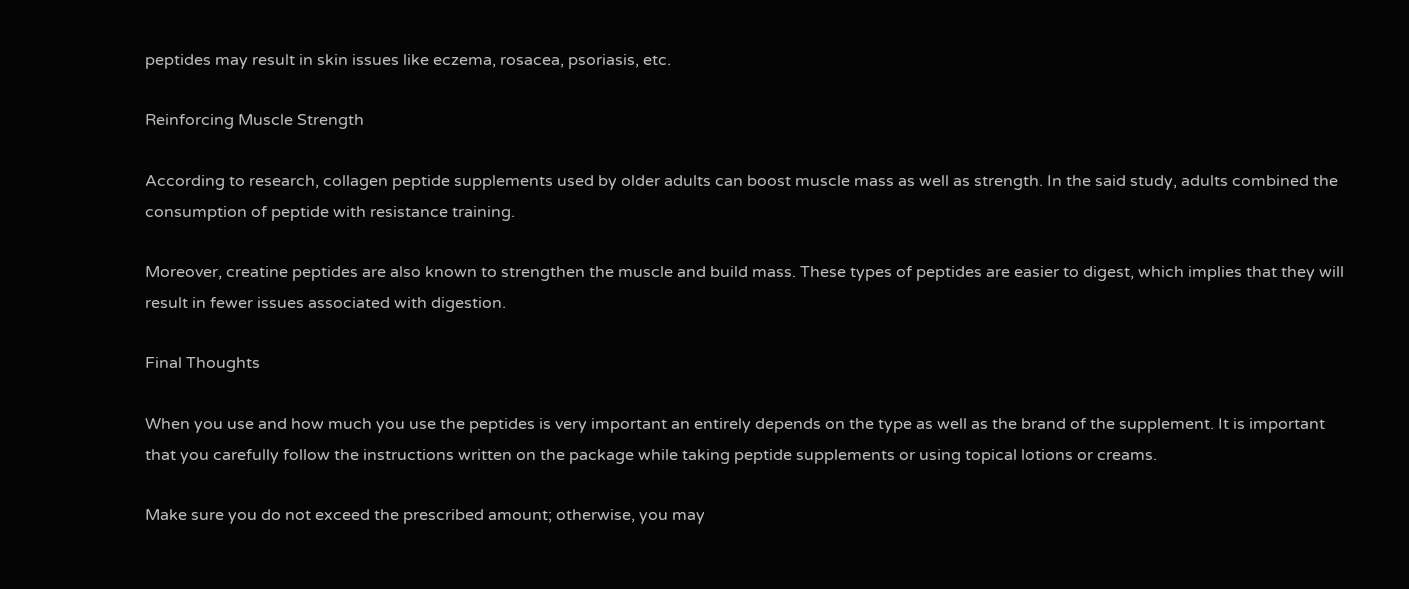peptides may result in skin issues like eczema, rosacea, psoriasis, etc.

Reinforcing Muscle Strength

According to research, collagen peptide supplements used by older adults can boost muscle mass as well as strength. In the said study, adults combined the consumption of peptide with resistance training.

Moreover, creatine peptides are also known to strengthen the muscle and build mass. These types of peptides are easier to digest, which implies that they will result in fewer issues associated with digestion.

Final Thoughts

When you use and how much you use the peptides is very important an entirely depends on the type as well as the brand of the supplement. It is important that you carefully follow the instructions written on the package while taking peptide supplements or using topical lotions or creams.

Make sure you do not exceed the prescribed amount; otherwise, you may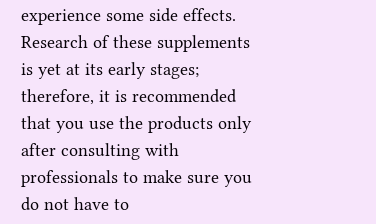experience some side effects. Research of these supplements is yet at its early stages; therefore, it is recommended that you use the products only after consulting with professionals to make sure you do not have to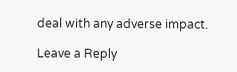deal with any adverse impact.

Leave a Reply